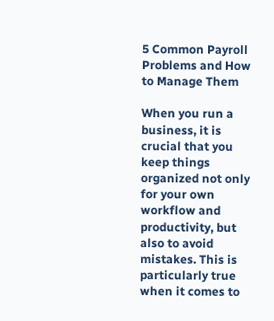5 Common Payroll Problems and How to Manage Them

When you run a business, it is crucial that you keep things organized not only for your own workflow and productivity, but also to avoid mistakes. This is particularly true when it comes to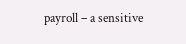payroll – a sensitive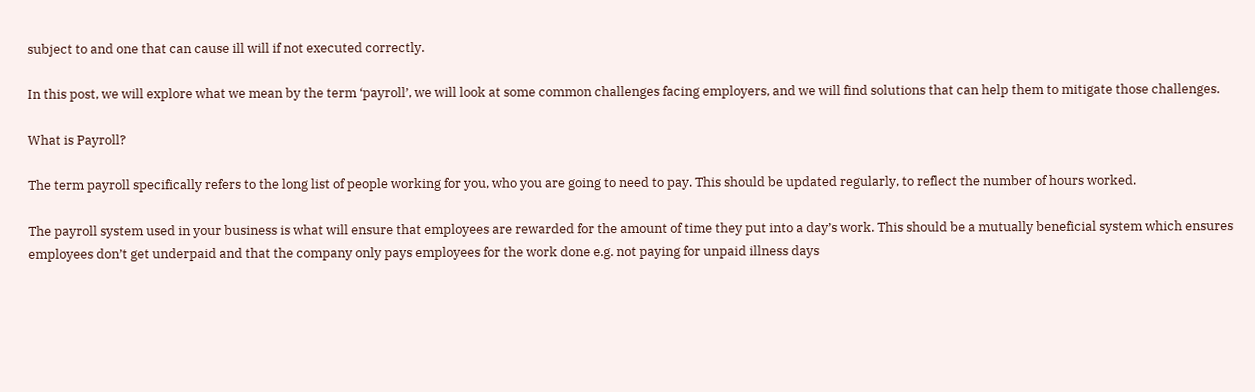subject to and one that can cause ill will if not executed correctly.

In this post, we will explore what we mean by the term ‘payroll’, we will look at some common challenges facing employers, and we will find solutions that can help them to mitigate those challenges.

What is Payroll?

The term payroll specifically refers to the long list of people working for you, who you are going to need to pay. This should be updated regularly, to reflect the number of hours worked.

The payroll system used in your business is what will ensure that employees are rewarded for the amount of time they put into a day’s work. This should be a mutually beneficial system which ensures employees don’t get underpaid and that the company only pays employees for the work done e.g. not paying for unpaid illness days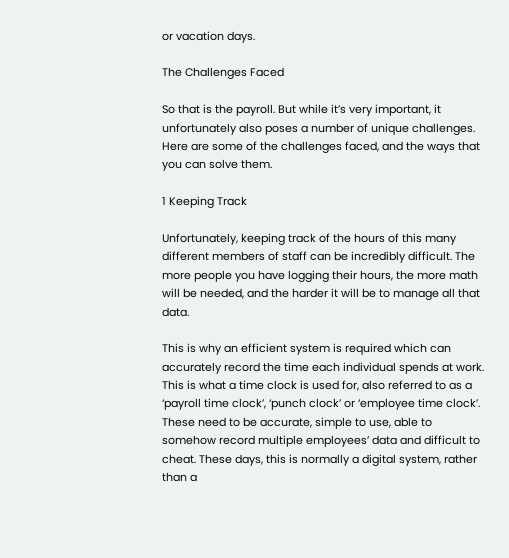or vacation days.

The Challenges Faced

So that is the payroll. But while it’s very important, it unfortunately also poses a number of unique challenges. Here are some of the challenges faced, and the ways that you can solve them.

1 Keeping Track

Unfortunately, keeping track of the hours of this many different members of staff can be incredibly difficult. The more people you have logging their hours, the more math will be needed, and the harder it will be to manage all that data.

This is why an efficient system is required which can accurately record the time each individual spends at work. This is what a time clock is used for, also referred to as a ‘payroll time clock’, ‘punch clock’ or ‘employee time clock’. These need to be accurate, simple to use, able to somehow record multiple employees’ data and difficult to cheat. These days, this is normally a digital system, rather than a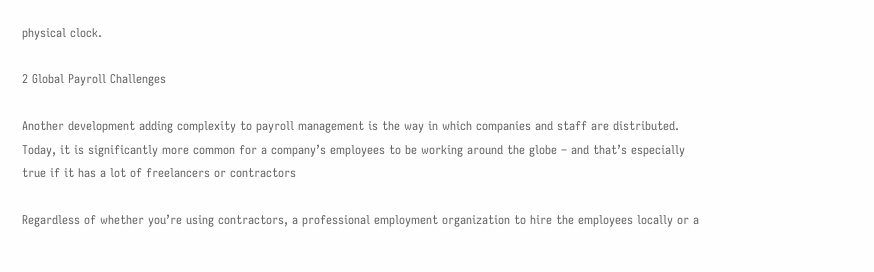physical clock.

2 Global Payroll Challenges

Another development adding complexity to payroll management is the way in which companies and staff are distributed. Today, it is significantly more common for a company’s employees to be working around the globe – and that’s especially true if it has a lot of freelancers or contractors

Regardless of whether you’re using contractors, a professional employment organization to hire the employees locally or a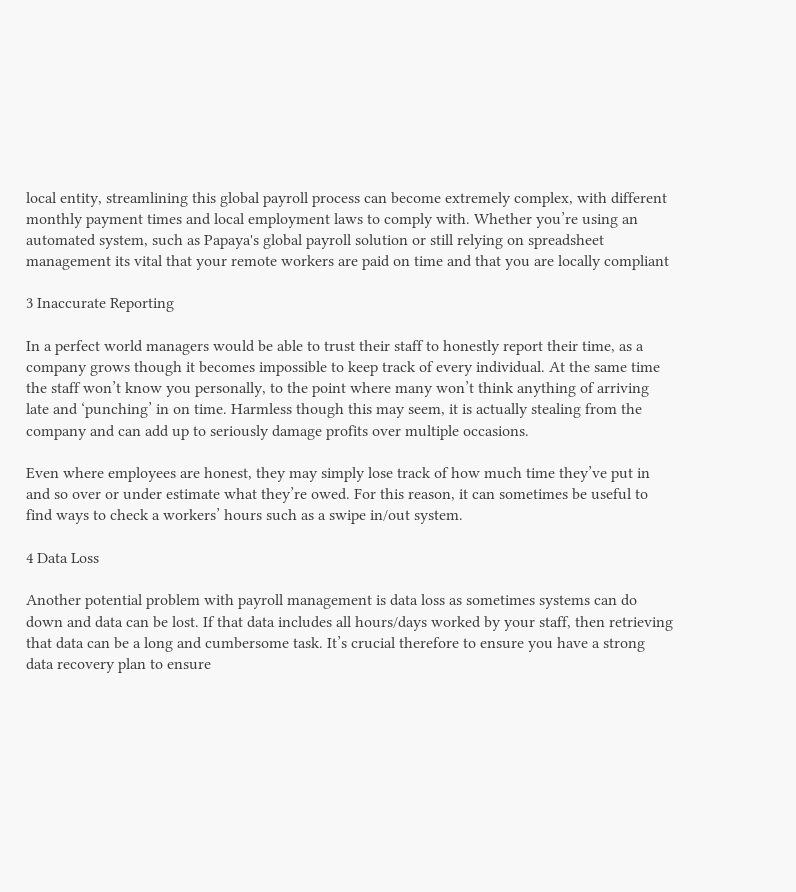local entity, streamlining this global payroll process can become extremely complex, with different monthly payment times and local employment laws to comply with. Whether you’re using an automated system, such as Papaya's global payroll solution or still relying on spreadsheet management its vital that your remote workers are paid on time and that you are locally compliant

3 Inaccurate Reporting

In a perfect world managers would be able to trust their staff to honestly report their time, as a company grows though it becomes impossible to keep track of every individual. At the same time the staff won’t know you personally, to the point where many won’t think anything of arriving late and ‘punching’ in on time. Harmless though this may seem, it is actually stealing from the company and can add up to seriously damage profits over multiple occasions.

Even where employees are honest, they may simply lose track of how much time they’ve put in and so over or under estimate what they’re owed. For this reason, it can sometimes be useful to find ways to check a workers’ hours such as a swipe in/out system.

4 Data Loss

Another potential problem with payroll management is data loss as sometimes systems can do down and data can be lost. If that data includes all hours/days worked by your staff, then retrieving that data can be a long and cumbersome task. It’s crucial therefore to ensure you have a strong data recovery plan to ensure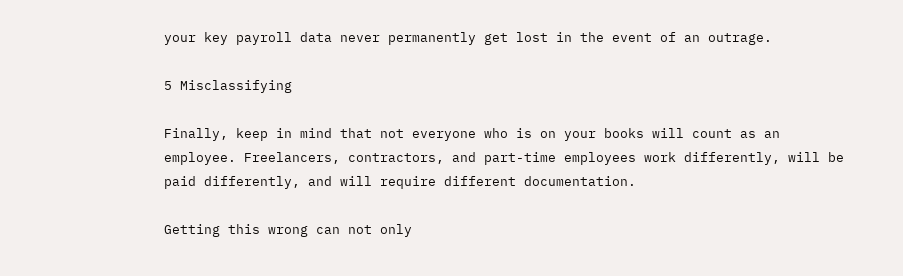your key payroll data never permanently get lost in the event of an outrage.

5 Misclassifying

Finally, keep in mind that not everyone who is on your books will count as an employee. Freelancers, contractors, and part-time employees work differently, will be paid differently, and will require different documentation.

Getting this wrong can not only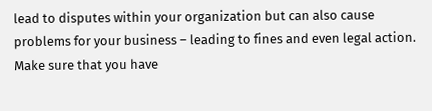lead to disputes within your organization but can also cause problems for your business – leading to fines and even legal action. Make sure that you have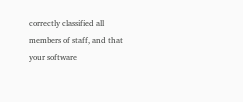correctly classified all members of staff, and that your software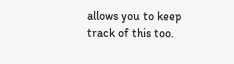allows you to keep track of this too.